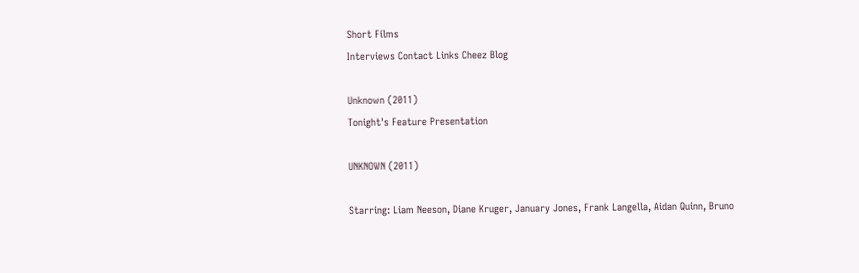Short Films
Interviews Contact Links Cheez Blog

Unknown (2011)
Tonight's Feature Presentation

UNKNOWN (2011)

Starring: Liam Neeson, Diane Kruger, January Jones, Frank Langella, Aidan Quinn, Bruno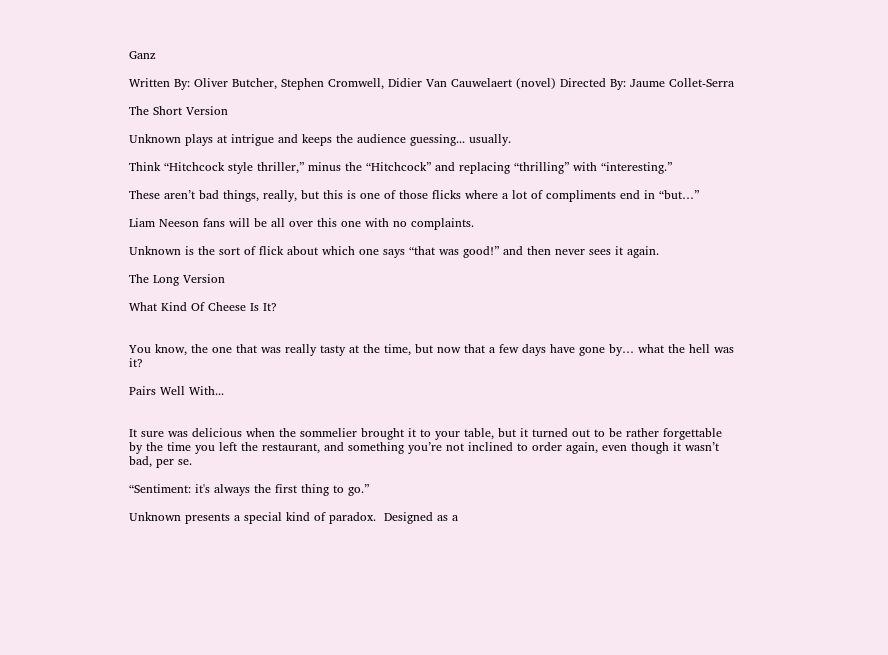Ganz

Written By: Oliver Butcher, Stephen Cromwell, Didier Van Cauwelaert (novel) Directed By: Jaume Collet-Serra

The Short Version

Unknown plays at intrigue and keeps the audience guessing... usually.

Think “Hitchcock style thriller,” minus the “Hitchcock” and replacing “thrilling” with “interesting.”

These aren’t bad things, really, but this is one of those flicks where a lot of compliments end in “but…”

Liam Neeson fans will be all over this one with no complaints.

Unknown is the sort of flick about which one says “that was good!” and then never sees it again.

The Long Version

What Kind Of Cheese Is It?


You know, the one that was really tasty at the time, but now that a few days have gone by… what the hell was it?

Pairs Well With...


It sure was delicious when the sommelier brought it to your table, but it turned out to be rather forgettable by the time you left the restaurant, and something you’re not inclined to order again, even though it wasn’t bad, per se.

“Sentiment: it's always the first thing to go.”

Unknown presents a special kind of paradox.  Designed as a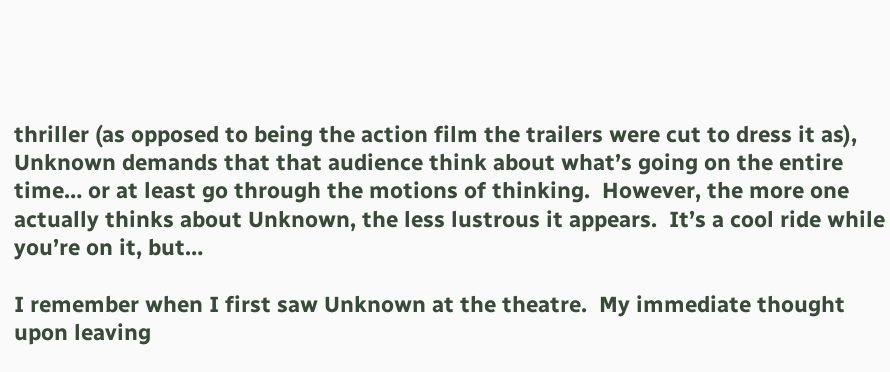thriller (as opposed to being the action film the trailers were cut to dress it as), Unknown demands that that audience think about what’s going on the entire time… or at least go through the motions of thinking.  However, the more one actually thinks about Unknown, the less lustrous it appears.  It’s a cool ride while you’re on it, but…

I remember when I first saw Unknown at the theatre.  My immediate thought upon leaving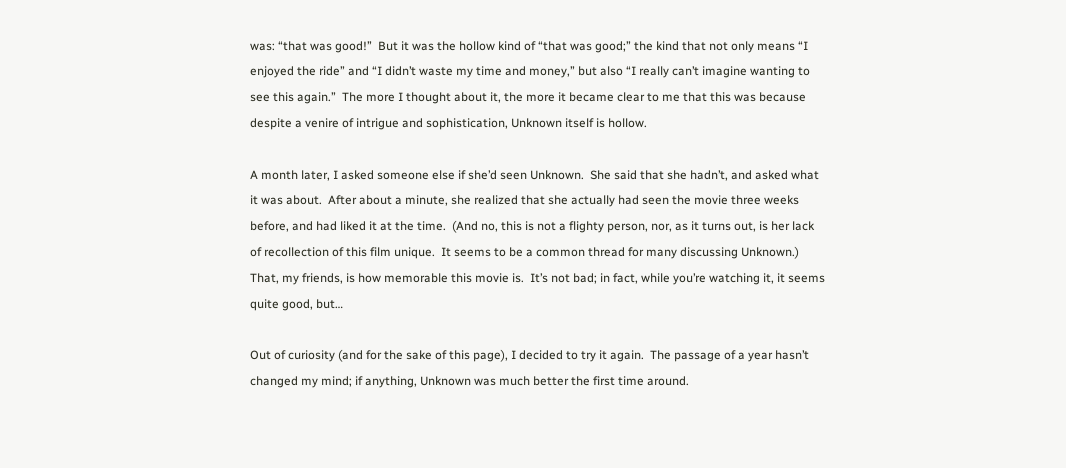was: “that was good!”  But it was the hollow kind of “that was good;” the kind that not only means “I enjoyed the ride” and “I didn’t waste my time and money,” but also “I really can’t imagine wanting to see this again.”  The more I thought about it, the more it became clear to me that this was because despite a venire of intrigue and sophistication, Unknown itself is hollow.

A month later, I asked someone else if she’d seen Unknown.  She said that she hadn’t, and asked what it was about.  After about a minute, she realized that she actually had seen the movie three weeks before, and had liked it at the time.  (And no, this is not a flighty person, nor, as it turns out, is her lack of recollection of this film unique.  It seems to be a common thread for many discussing Unknown.)  That, my friends, is how memorable this movie is.  It’s not bad; in fact, while you’re watching it, it seems quite good, but…

Out of curiosity (and for the sake of this page), I decided to try it again.  The passage of a year hasn’t changed my mind; if anything, Unknown was much better the first time around.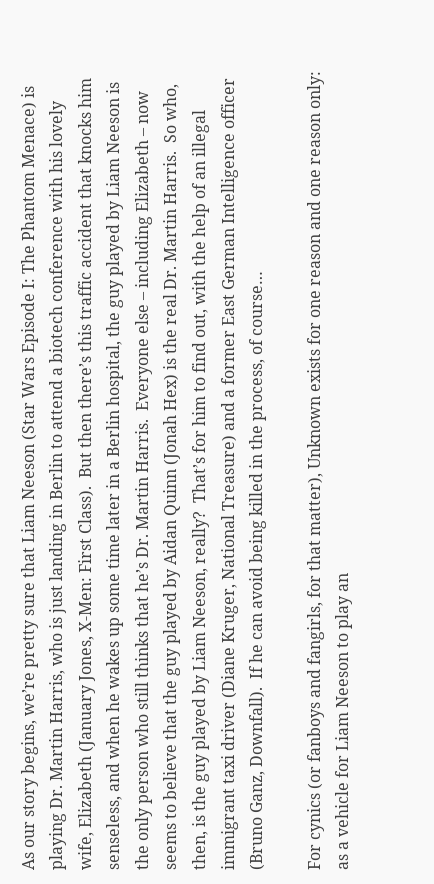As our story begins, we’re pretty sure that Liam Neeson (Star Wars Episode I: The Phantom Menace) is playing Dr. Martin Harris, who is just landing in Berlin to attend a biotech conference with his lovely wife, Elizabeth (January Jones, X-Men: First Class).  But then there’s this traffic accident that knocks him senseless, and when he wakes up some time later in a Berlin hospital, the guy played by Liam Neeson is the only person who still thinks that he’s Dr. Martin Harris.  Everyone else – including Elizabeth – now seems to believe that the guy played by Aidan Quinn (Jonah Hex) is the real Dr. Martin Harris.  So who, then, is the guy played by Liam Neeson, really?  That’s for him to find out, with the help of an illegal immigrant taxi driver (Diane Kruger, National Treasure) and a former East German Intelligence officer (Bruno Ganz, Downfall).  If he can avoid being killed in the process, of course…

For cynics (or fanboys and fangirls, for that matter), Unknown exists for one reason and one reason only: as a vehicle for Liam Neeson to play an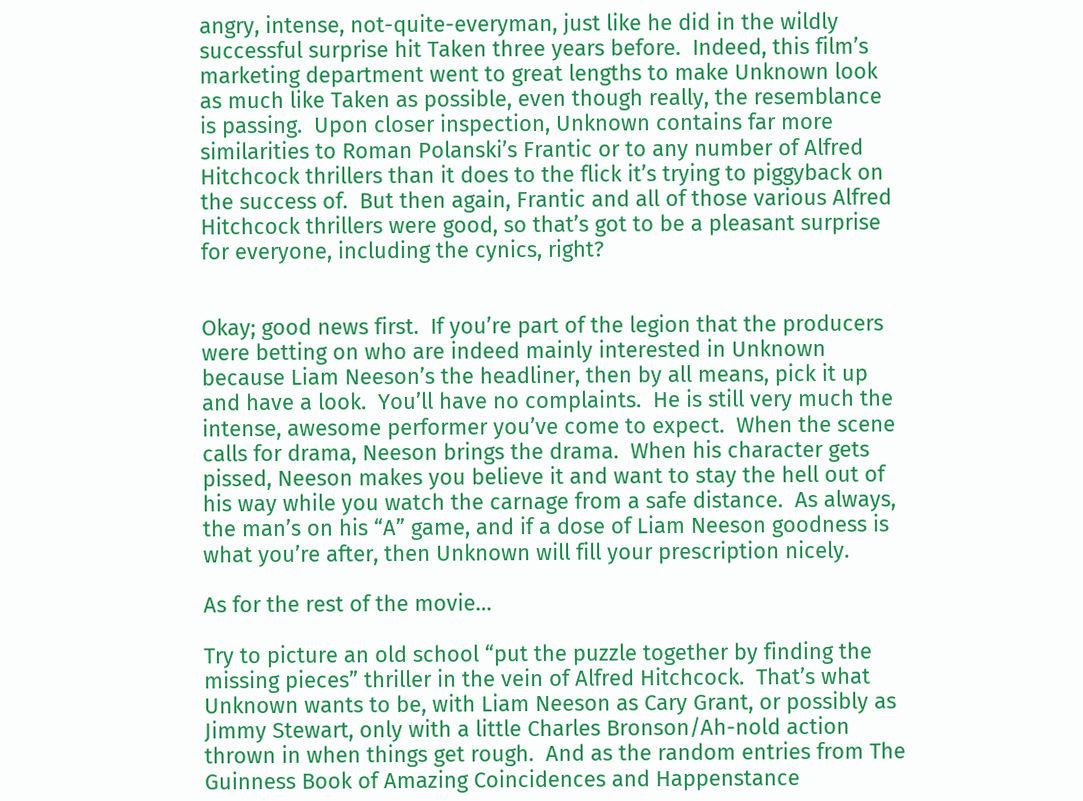angry, intense, not-quite-everyman, just like he did in the wildly successful surprise hit Taken three years before.  Indeed, this film’s marketing department went to great lengths to make Unknown look as much like Taken as possible, even though really, the resemblance is passing.  Upon closer inspection, Unknown contains far more similarities to Roman Polanski’s Frantic or to any number of Alfred Hitchcock thrillers than it does to the flick it’s trying to piggyback on the success of.  But then again, Frantic and all of those various Alfred Hitchcock thrillers were good, so that’s got to be a pleasant surprise for everyone, including the cynics, right?


Okay; good news first.  If you’re part of the legion that the producers were betting on who are indeed mainly interested in Unknown because Liam Neeson’s the headliner, then by all means, pick it up and have a look.  You’ll have no complaints.  He is still very much the intense, awesome performer you’ve come to expect.  When the scene calls for drama, Neeson brings the drama.  When his character gets pissed, Neeson makes you believe it and want to stay the hell out of his way while you watch the carnage from a safe distance.  As always, the man’s on his “A” game, and if a dose of Liam Neeson goodness is what you’re after, then Unknown will fill your prescription nicely.

As for the rest of the movie…

Try to picture an old school “put the puzzle together by finding the missing pieces” thriller in the vein of Alfred Hitchcock.  That’s what Unknown wants to be, with Liam Neeson as Cary Grant, or possibly as Jimmy Stewart, only with a little Charles Bronson/Ah-nold action thrown in when things get rough.  And as the random entries from The Guinness Book of Amazing Coincidences and Happenstance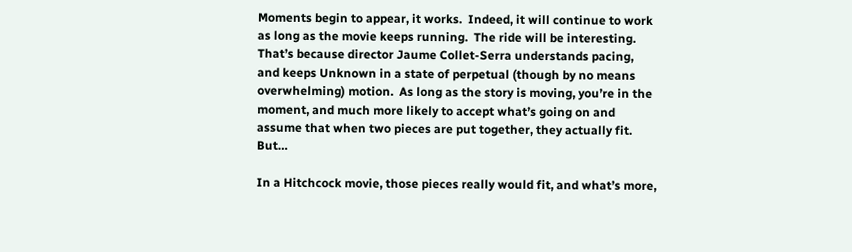Moments begin to appear, it works.  Indeed, it will continue to work as long as the movie keeps running.  The ride will be interesting.  That’s because director Jaume Collet-Serra understands pacing, and keeps Unknown in a state of perpetual (though by no means overwhelming) motion.  As long as the story is moving, you’re in the moment, and much more likely to accept what’s going on and assume that when two pieces are put together, they actually fit.  But…

In a Hitchcock movie, those pieces really would fit, and what’s more,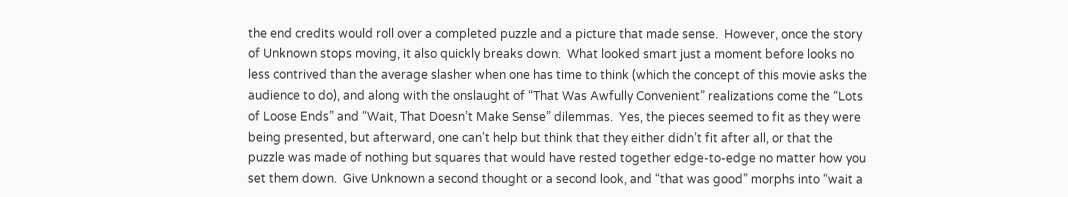the end credits would roll over a completed puzzle and a picture that made sense.  However, once the story of Unknown stops moving, it also quickly breaks down.  What looked smart just a moment before looks no less contrived than the average slasher when one has time to think (which the concept of this movie asks the audience to do), and along with the onslaught of “That Was Awfully Convenient” realizations come the “Lots of Loose Ends” and “Wait, That Doesn’t Make Sense” dilemmas.  Yes, the pieces seemed to fit as they were being presented, but afterward, one can’t help but think that they either didn’t fit after all, or that the puzzle was made of nothing but squares that would have rested together edge-to-edge no matter how you set them down.  Give Unknown a second thought or a second look, and “that was good” morphs into “wait a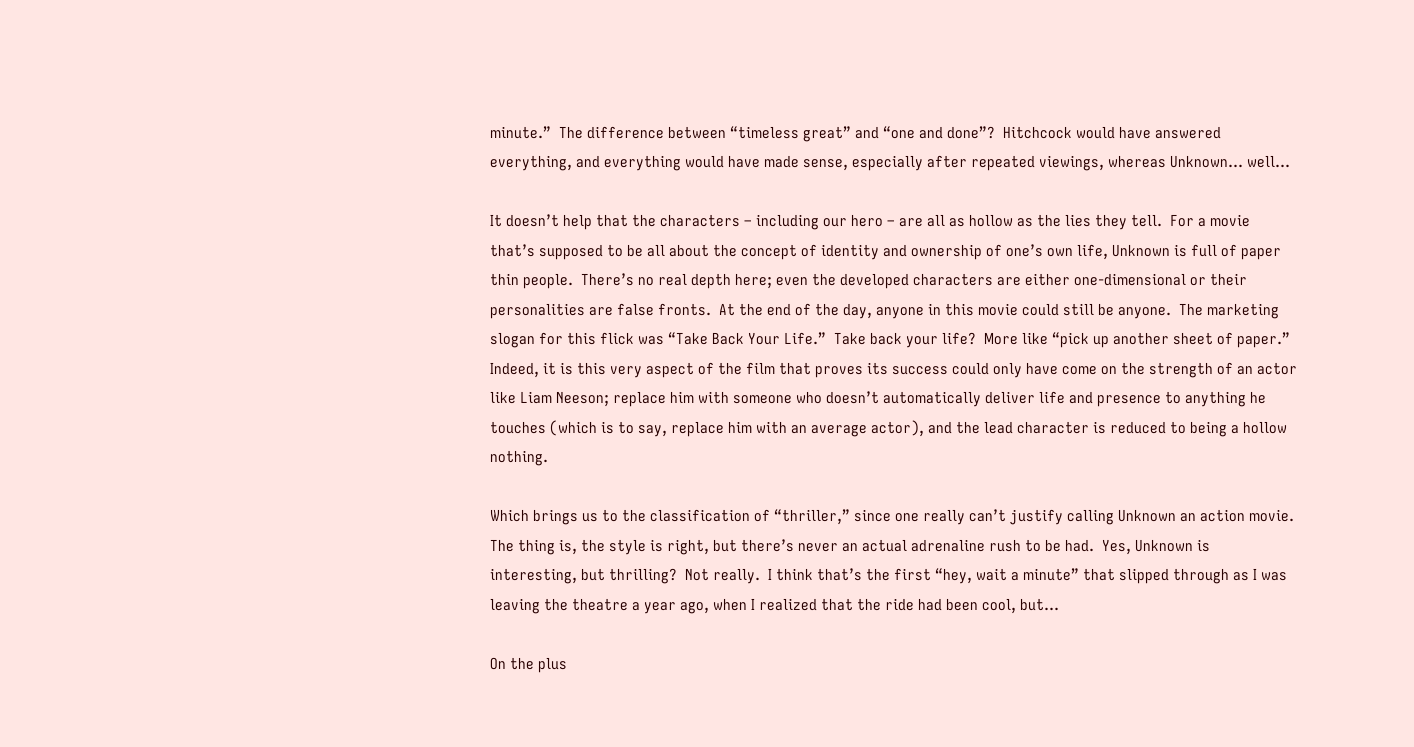minute.”  The difference between “timeless great” and “one and done”?  Hitchcock would have answered everything, and everything would have made sense, especially after repeated viewings, whereas Unknown… well…

It doesn’t help that the characters – including our hero – are all as hollow as the lies they tell.  For a movie that’s supposed to be all about the concept of identity and ownership of one’s own life, Unknown is full of paper thin people.  There’s no real depth here; even the developed characters are either one-dimensional or their personalities are false fronts.  At the end of the day, anyone in this movie could still be anyone.  The marketing slogan for this flick was “Take Back Your Life.”  Take back your life?  More like “pick up another sheet of paper.”  Indeed, it is this very aspect of the film that proves its success could only have come on the strength of an actor like Liam Neeson; replace him with someone who doesn’t automatically deliver life and presence to anything he touches (which is to say, replace him with an average actor), and the lead character is reduced to being a hollow nothing.

Which brings us to the classification of “thriller,” since one really can’t justify calling Unknown an action movie.  The thing is, the style is right, but there’s never an actual adrenaline rush to be had.  Yes, Unknown is interesting, but thrilling?  Not really.  I think that’s the first “hey, wait a minute” that slipped through as I was leaving the theatre a year ago, when I realized that the ride had been cool, but…

On the plus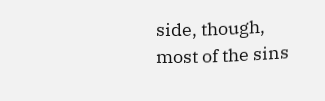side, though, most of the sins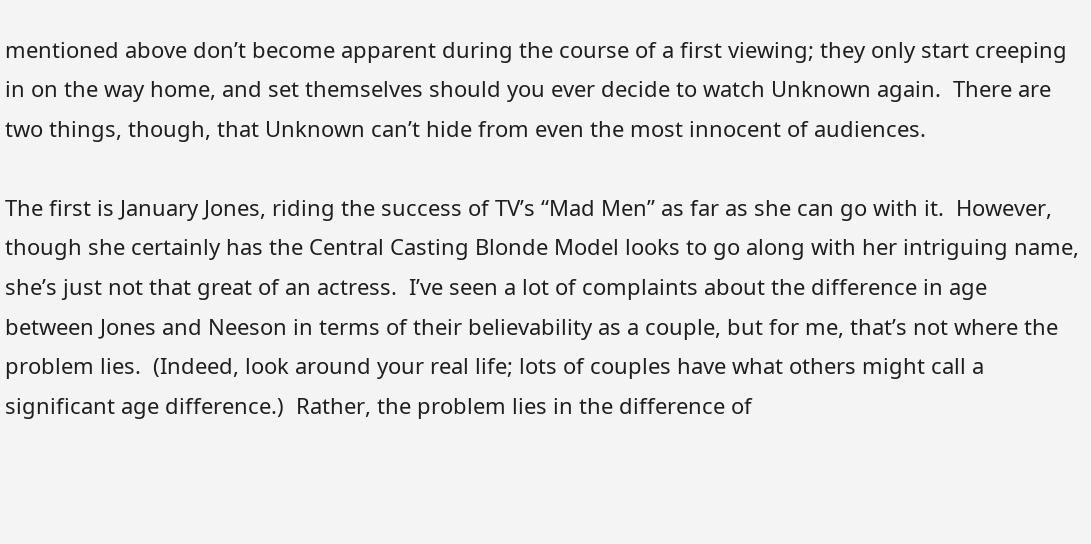mentioned above don’t become apparent during the course of a first viewing; they only start creeping in on the way home, and set themselves should you ever decide to watch Unknown again.  There are two things, though, that Unknown can’t hide from even the most innocent of audiences.

The first is January Jones, riding the success of TV’s “Mad Men” as far as she can go with it.  However, though she certainly has the Central Casting Blonde Model looks to go along with her intriguing name, she’s just not that great of an actress.  I’ve seen a lot of complaints about the difference in age between Jones and Neeson in terms of their believability as a couple, but for me, that’s not where the problem lies.  (Indeed, look around your real life; lots of couples have what others might call a significant age difference.)  Rather, the problem lies in the difference of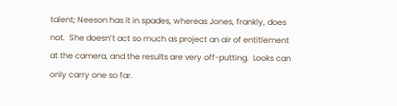talent; Neeson has it in spades, whereas Jones, frankly, does not.  She doesn’t act so much as project an air of entitlement at the camera, and the results are very off-putting.  Looks can only carry one so far.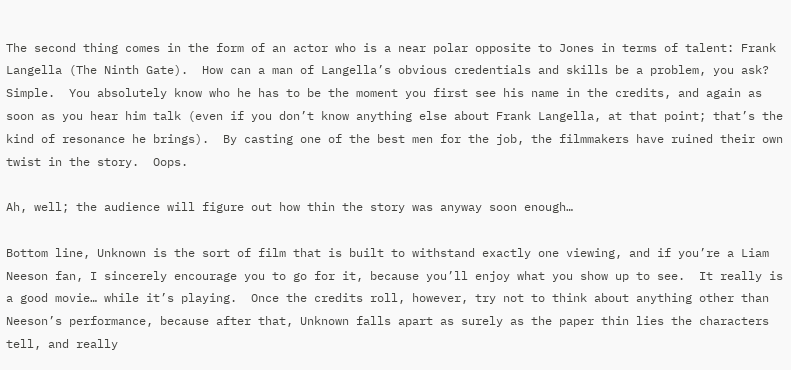The second thing comes in the form of an actor who is a near polar opposite to Jones in terms of talent: Frank Langella (The Ninth Gate).  How can a man of Langella’s obvious credentials and skills be a problem, you ask?  Simple.  You absolutely know who he has to be the moment you first see his name in the credits, and again as soon as you hear him talk (even if you don’t know anything else about Frank Langella, at that point; that’s the kind of resonance he brings).  By casting one of the best men for the job, the filmmakers have ruined their own twist in the story.  Oops.

Ah, well; the audience will figure out how thin the story was anyway soon enough…

Bottom line, Unknown is the sort of film that is built to withstand exactly one viewing, and if you’re a Liam Neeson fan, I sincerely encourage you to go for it, because you’ll enjoy what you show up to see.  It really is a good movie… while it’s playing.  Once the credits roll, however, try not to think about anything other than Neeson’s performance, because after that, Unknown falls apart as surely as the paper thin lies the characters tell, and really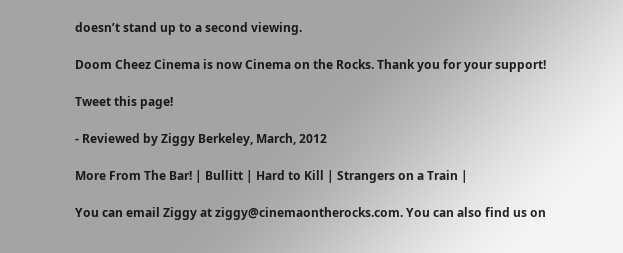doesn’t stand up to a second viewing.

Doom Cheez Cinema is now Cinema on the Rocks. Thank you for your support!

Tweet this page!

- Reviewed by Ziggy Berkeley, March, 2012

More From The Bar! | Bullitt | Hard to Kill | Strangers on a Train |

You can email Ziggy at ziggy@cinemaontherocks.com. You can also find us on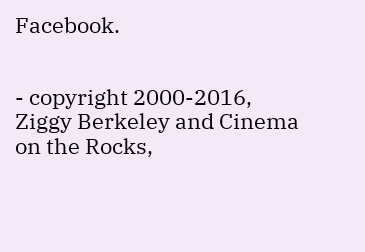Facebook.


- copyright 2000-2016, Ziggy Berkeley and Cinema on the Rocks,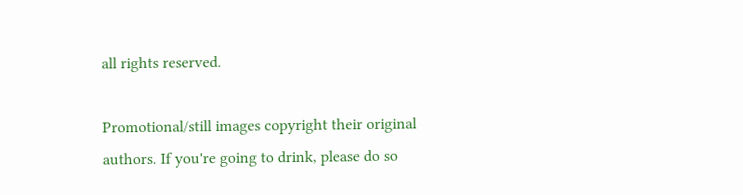all rights reserved.

Promotional/still images copyright their original authors. If you're going to drink, please do so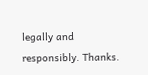legally and responsibly. Thanks.